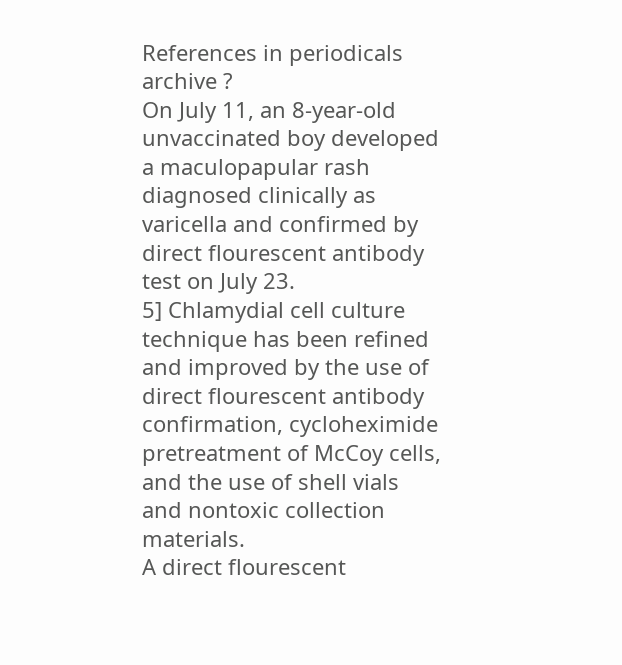References in periodicals archive ?
On July 11, an 8-year-old unvaccinated boy developed a maculopapular rash diagnosed clinically as varicella and confirmed by direct flourescent antibody test on July 23.
5] Chlamydial cell culture technique has been refined and improved by the use of direct flourescent antibody confirmation, cycloheximide pretreatment of McCoy cells, and the use of shell vials and nontoxic collection materials.
A direct flourescent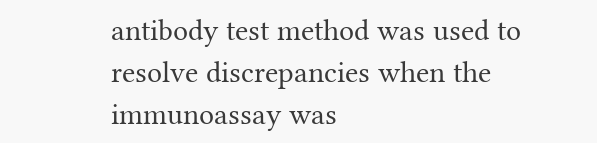antibody test method was used to resolve discrepancies when the immunoassay was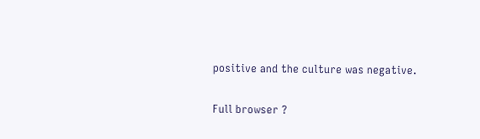positive and the culture was negative.

Full browser ?